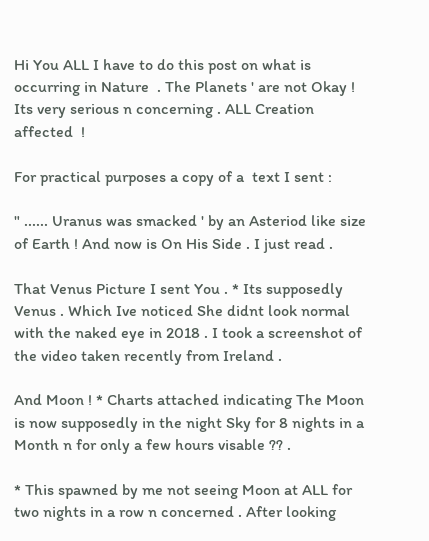Hi You ALL I have to do this post on what is occurring in Nature  . The Planets ' are not Okay ! Its very serious n concerning . ALL Creation affected  !

For practical purposes a copy of a  text I sent :

" ...... Uranus was smacked ' by an Asteriod like size of Earth ! And now is On His Side . I just read .

That Venus Picture I sent You . * Its supposedly Venus . Which Ive noticed She didnt look normal with the naked eye in 2018 . I took a screenshot of the video taken recently from Ireland .

And Moon ! * Charts attached indicating The Moon is now supposedly in the night Sky for 8 nights in a Month n for only a few hours visable ?? .

* This spawned by me not seeing Moon at ALL for two nights in a row n concerned . After looking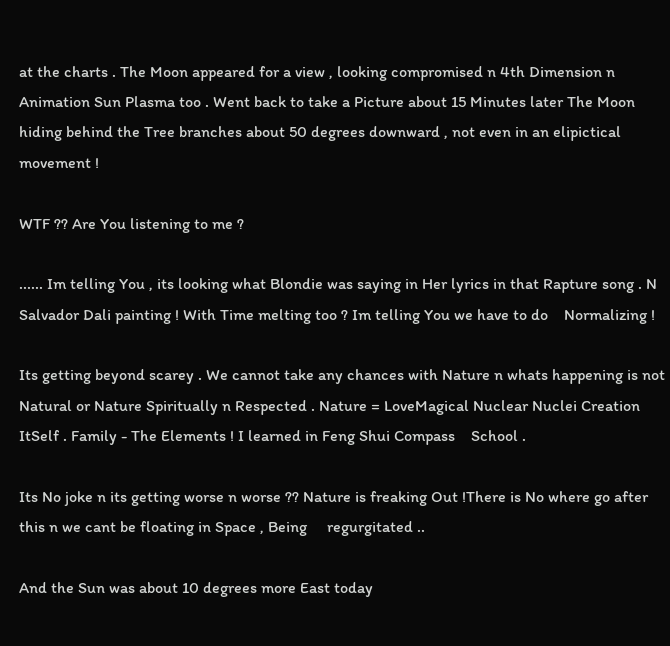at the charts . The Moon appeared for a view , looking compromised n 4th Dimension n Animation Sun Plasma too . Went back to take a Picture about 15 Minutes later The Moon hiding behind the Tree branches about 50 degrees downward , not even in an elipictical movement !

WTF ?? Are You listening to me ?

...... Im telling You , its looking what Blondie was saying in Her lyrics in that Rapture song . N Salvador Dali painting ! With Time melting too ? Im telling You we have to do    Normalizing !

Its getting beyond scarey . We cannot take any chances with Nature n whats happening is not Natural or Nature Spiritually n Respected . Nature = LoveMagical Nuclear Nuclei Creation ItSelf . Family - The Elements ! I learned in Feng Shui Compass    School .

Its No joke n its getting worse n worse ?? Nature is freaking Out !There is No where go after this n we cant be floating in Space , Being     regurgitated ..

And the Sun was about 10 degrees more East today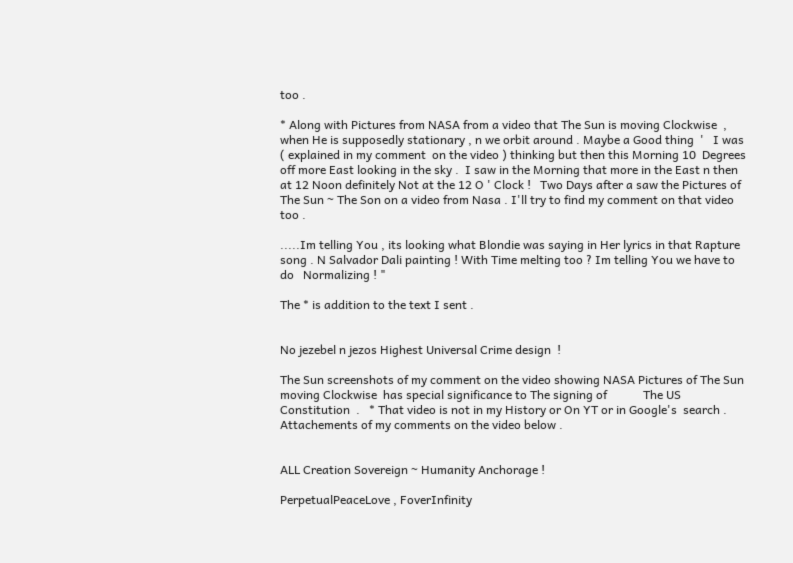too .

* Along with Pictures from NASA from a video that The Sun is moving Clockwise  , when He is supposedly stationary , n we orbit around . Maybe a Good thing  '   I was ( explained in my comment  on the video ) thinking but then this Morning 10  Degrees off more East looking in the sky .  I saw in the Morning that more in the East n then at 12 Noon definitely Not at the 12 O ' Clock !   Two Days after a saw the Pictures of The Sun ~ The Son on a video from Nasa . I'll try to find my comment on that video too .

.....Im telling You , its looking what Blondie was saying in Her lyrics in that Rapture song . N Salvador Dali painting ! With Time melting too ? Im telling You we have to do   Normalizing ! "

The * is addition to the text I sent .


No jezebel n jezos Highest Universal Crime design  !

The Sun screenshots of my comment on the video showing NASA Pictures of The Sun moving Clockwise  has special significance to The signing of            The US Constitution  .   * That video is not in my History or On YT or in Google's  search . Attachements of my comments on the video below .


ALL Creation Sovereign ~ Humanity Anchorage !

PerpetualPeaceLove , FoverInfinity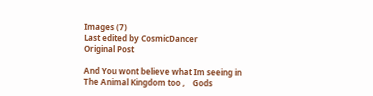Images (7)
Last edited by CosmicDancer
Original Post

And You wont believe what Im seeing in The Animal Kingdom too ,    Gods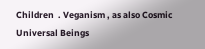Children  . Veganism , as also Cosmic Universal Beings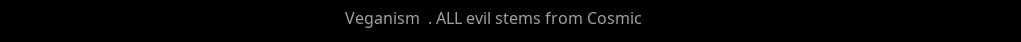Veganism  . ALL evil stems from Cosmic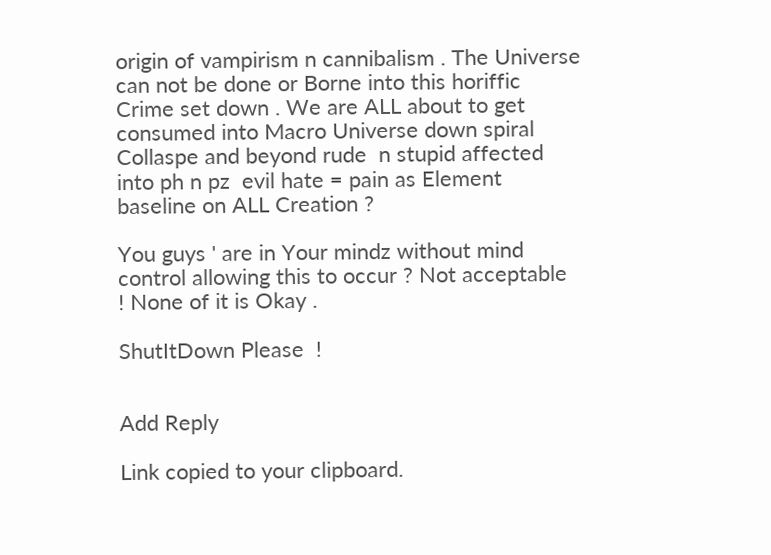origin of vampirism n cannibalism . The Universe can not be done or Borne into this horiffic Crime set down . We are ALL about to get consumed into Macro Universe down spiral Collaspe and beyond rude  n stupid affected into ph n pz  evil hate = pain as Element baseline on ALL Creation ?

You guys ' are in Your mindz without mind control allowing this to occur ? Not acceptable  ! None of it is Okay .

ShutItDown Please  !


Add Reply

Link copied to your clipboard.